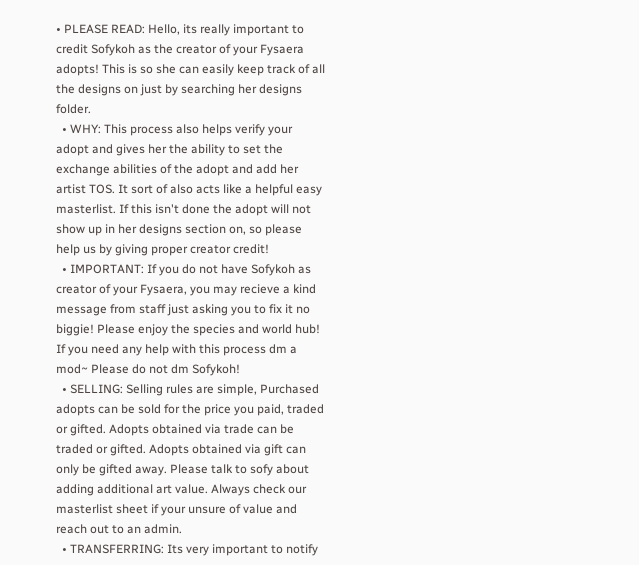• PLEASE READ: Hello, its really important to credit Sofykoh as the creator of your Fysaera adopts! This is so she can easily keep track of all the designs on just by searching her designs folder.
  • WHY: This process also helps verify your adopt and gives her the ability to set the exchange abilities of the adopt and add her artist TOS. It sort of also acts like a helpful easy masterlist. If this isn't done the adopt will not show up in her designs section on, so please help us by giving proper creator credit!
  • IMPORTANT: If you do not have Sofykoh as creator of your Fysaera, you may recieve a kind message from staff just asking you to fix it no biggie! Please enjoy the species and world hub! If you need any help with this process dm a mod~ Please do not dm Sofykoh!
  • SELLING: Selling rules are simple, Purchased adopts can be sold for the price you paid, traded or gifted. Adopts obtained via trade can be traded or gifted. Adopts obtained via gift can only be gifted away. Please talk to sofy about adding additional art value. Always check our masterlist sheet if your unsure of value and reach out to an admin.
  • TRANSFERRING: Its very important to notify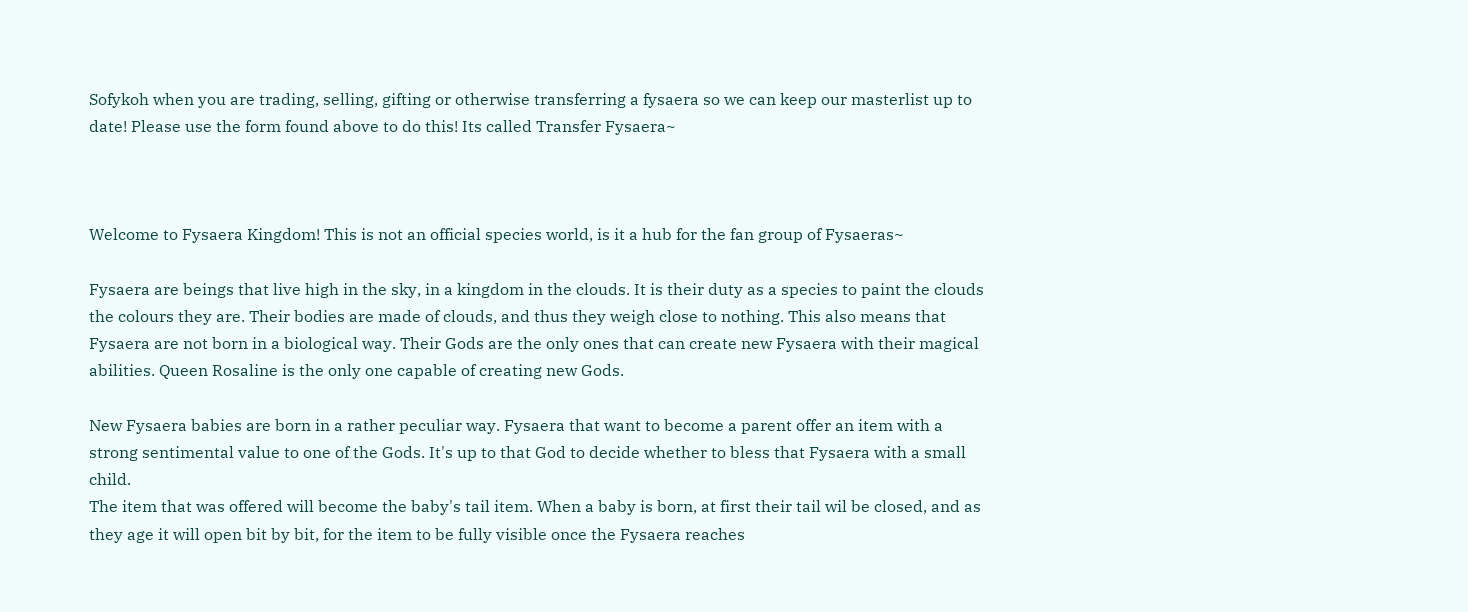Sofykoh when you are trading, selling, gifting or otherwise transferring a fysaera so we can keep our masterlist up to date! Please use the form found above to do this! Its called Transfer Fysaera~



Welcome to Fysaera Kingdom! This is not an official species world, is it a hub for the fan group of Fysaeras~

Fysaera are beings that live high in the sky, in a kingdom in the clouds. It is their duty as a species to paint the clouds the colours they are. Their bodies are made of clouds, and thus they weigh close to nothing. This also means that Fysaera are not born in a biological way. Their Gods are the only ones that can create new Fysaera with their magical abilities. Queen Rosaline is the only one capable of creating new Gods.

New Fysaera babies are born in a rather peculiar way. Fysaera that want to become a parent offer an item with a strong sentimental value to one of the Gods. It's up to that God to decide whether to bless that Fysaera with a small child.
The item that was offered will become the baby's tail item. When a baby is born, at first their tail wil be closed, and as they age it will open bit by bit, for the item to be fully visible once the Fysaera reaches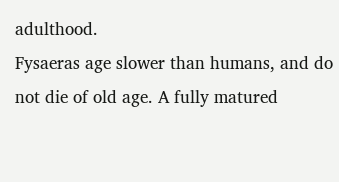adulthood.
Fysaeras age slower than humans, and do not die of old age. A fully matured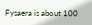Fysaera is about 100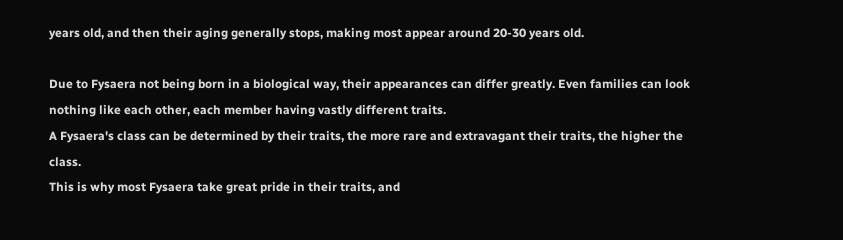years old, and then their aging generally stops, making most appear around 20-30 years old.

Due to Fysaera not being born in a biological way, their appearances can differ greatly. Even families can look nothing like each other, each member having vastly different traits.
A Fysaera's class can be determined by their traits, the more rare and extravagant their traits, the higher the class.
This is why most Fysaera take great pride in their traits, and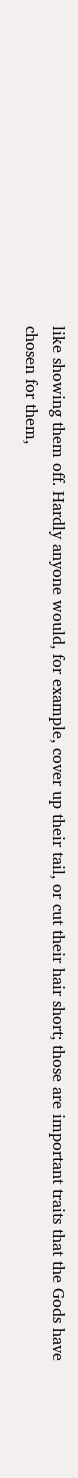like showing them off. Hardly anyone would, for example, cover up their tail, or cut their hair short; those are important traits that the Gods have chosen for them,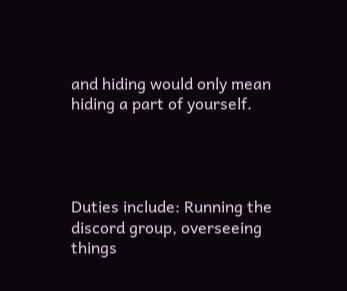and hiding would only mean hiding a part of yourself.




Duties include: Running the discord group, overseeing things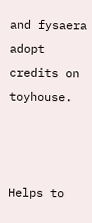and fysaera adopt credits on toyhouse.



Helps to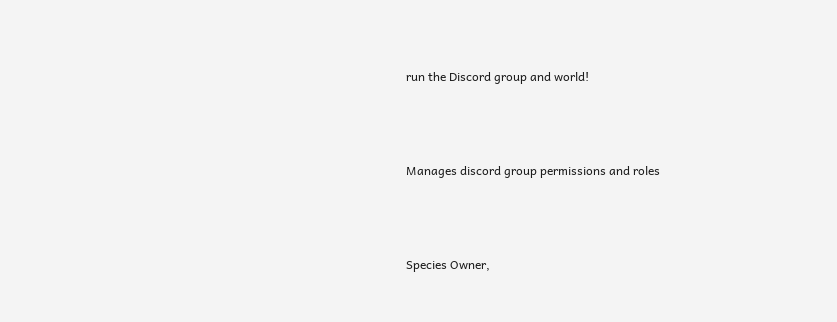run the Discord group and world!



Manages discord group permissions and roles



Species Owner,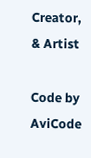Creator, & Artist

Code by AviCode